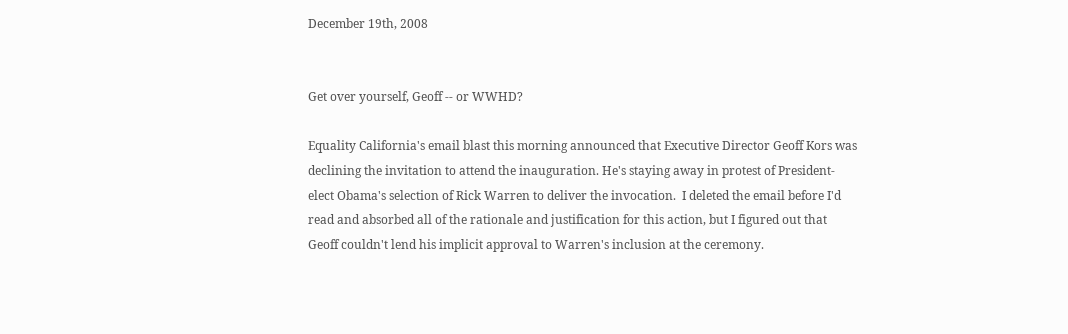December 19th, 2008


Get over yourself, Geoff -- or WWHD?

Equality California's email blast this morning announced that Executive Director Geoff Kors was declining the invitation to attend the inauguration. He's staying away in protest of President-elect Obama's selection of Rick Warren to deliver the invocation.  I deleted the email before I'd read and absorbed all of the rationale and justification for this action, but I figured out that Geoff couldn't lend his implicit approval to Warren's inclusion at the ceremony.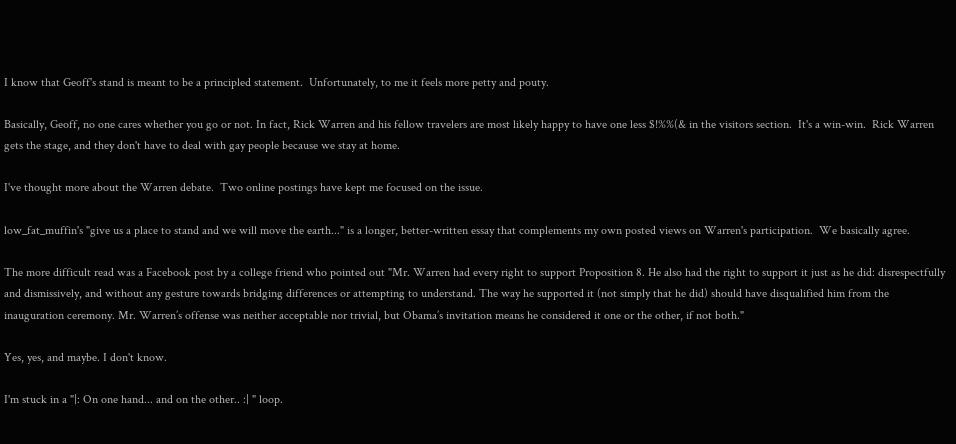I know that Geoff's stand is meant to be a principled statement.  Unfortunately, to me it feels more petty and pouty.

Basically, Geoff, no one cares whether you go or not. In fact, Rick Warren and his fellow travelers are most likely happy to have one less $!%%(& in the visitors section.  It's a win-win.  Rick Warren gets the stage, and they don't have to deal with gay people because we stay at home.

I've thought more about the Warren debate.  Two online postings have kept me focused on the issue.

low_fat_muffin's "give us a place to stand and we will move the earth..." is a longer, better-written essay that complements my own posted views on Warren's participation.  We basically agree.

The more difficult read was a Facebook post by a college friend who pointed out "Mr. Warren had every right to support Proposition 8. He also had the right to support it just as he did: disrespectfully and dismissively, and without any gesture towards bridging differences or attempting to understand. The way he supported it (not simply that he did) should have disqualified him from the inauguration ceremony. Mr. Warren’s offense was neither acceptable nor trivial, but Obama’s invitation means he considered it one or the other, if not both."

Yes, yes, and maybe. I don't know.

I'm stuck in a "|: On one hand... and on the other.. :| " loop.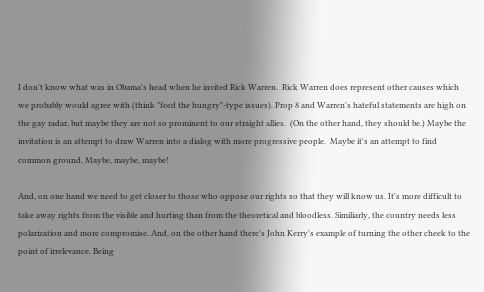I don't know what was in Obama's head when he invited Rick Warren.  Rick Warren does represent other causes which we probably would agree with (think "feed the hungry"-type issues). Prop 8 and Warren's hateful statements are high on the gay radar, but maybe they are not so prominent to our straight allies.  (On the other hand, they should be.) Maybe the invitation is an attempt to draw Warren into a dialog with more progressive people.  Maybe it's an attempt to find common ground. Maybe, maybe, maybe!

And, on one hand we need to get closer to those who oppose our rights so that they will know us. It's more difficult to take away rights from the visible and hurting than from the theoretical and bloodless. Similiarly, the country needs less polarization and more compromise. And, on the other hand there's John Kerry's example of turning the other cheek to the point of irrelevance. Being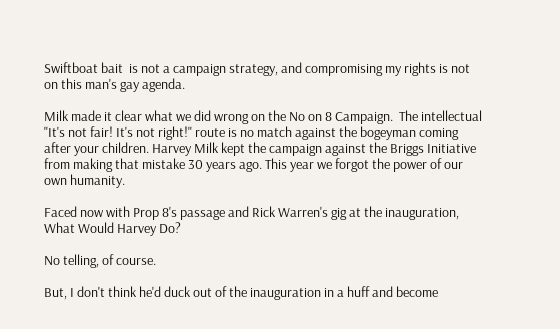Swiftboat bait  is not a campaign strategy, and compromising my rights is not on this man's gay agenda.

Milk made it clear what we did wrong on the No on 8 Campaign.  The intellectual "It's not fair! It's not right!" route is no match against the bogeyman coming after your children. Harvey Milk kept the campaign against the Briggs Initiative from making that mistake 30 years ago. This year we forgot the power of our own humanity.

Faced now with Prop 8's passage and Rick Warren's gig at the inauguration, What Would Harvey Do?

No telling, of course.

But, I don't think he'd duck out of the inauguration in a huff and become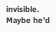invisible.  Maybe he'd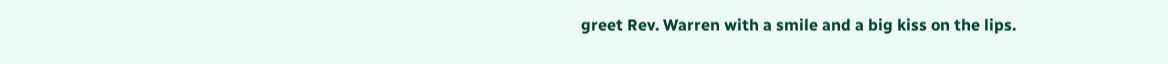greet Rev. Warren with a smile and a big kiss on the lips.